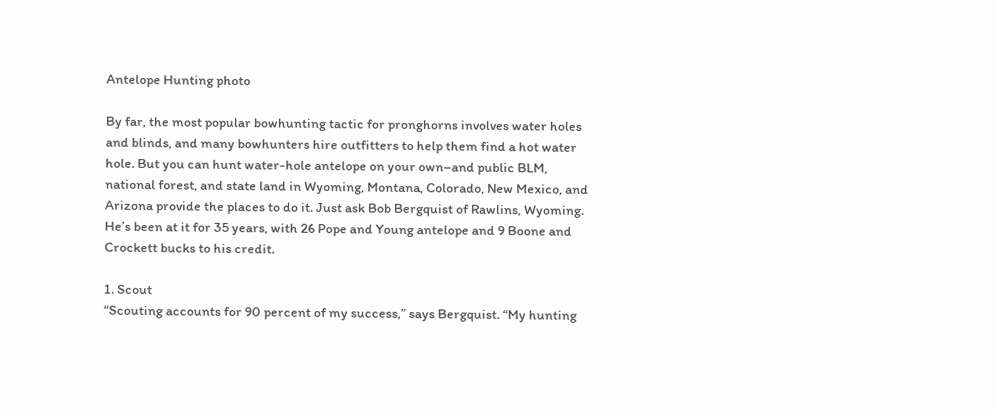Antelope Hunting photo

By far, the most popular bowhunting tactic for pronghorns involves water holes and blinds, and many bowhunters hire outfitters to help them find a hot water hole. But you can hunt water-hole antelope on your own–and public BLM, national forest, and state land in Wyoming, Montana, Colorado, New Mexico, and Arizona provide the places to do it. Just ask Bob Bergquist of Rawlins, Wyoming. He’s been at it for 35 years, with 26 Pope and Young antelope and 9 Boone and Crockett bucks to his credit.

1. Scout
“Scouting accounts for 90 percent of my success,” says Bergquist. “My hunting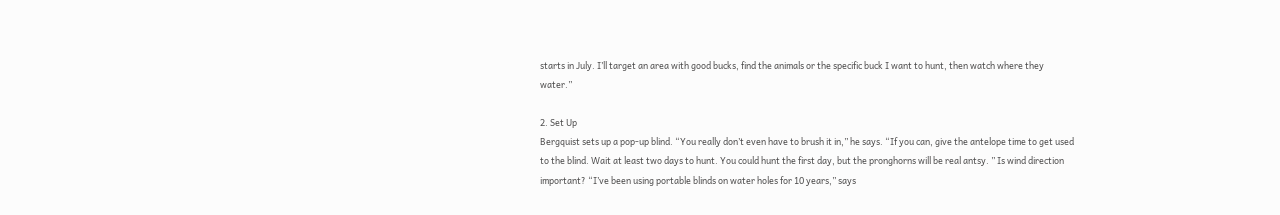starts in July. I’ll target an area with good bucks, find the animals or the specific buck I want to hunt, then watch where they water.”

2. Set Up
Bergquist sets up a pop-up blind. “You really don’t even have to brush it in,” he says. “If you can, give the antelope time to get used to the blind. Wait at least two days to hunt. You could hunt the first day, but the pronghorns will be real antsy. ” Is wind direction important? “I’ve been using portable blinds on water holes for 10 years,” says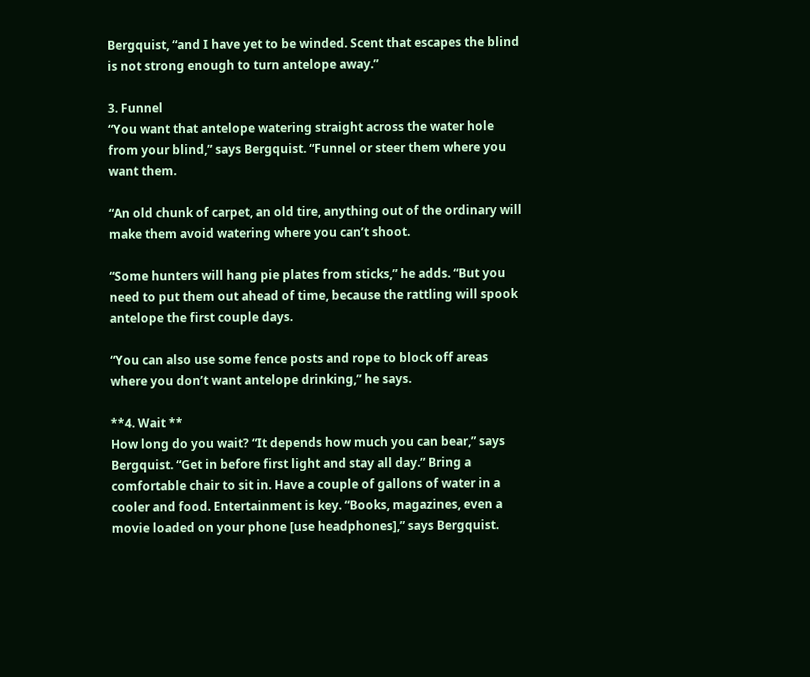Bergquist, “and I have yet to be winded. Scent that escapes the blind is not strong enough to turn antelope away.”

3. Funnel
“You want that antelope watering straight across the water hole from your blind,” says Bergquist. “Funnel or steer them where you want them.

“An old chunk of carpet, an old tire, anything out of the ordinary will make them avoid watering where you can’t shoot.

“Some hunters will hang pie plates from sticks,” he adds. “But you need to put them out ahead of time, because the rattling will spook antelope the first couple days.

“You can also use some fence posts and rope to block off areas where you don’t want antelope drinking,” he says.

**4. Wait **
How long do you wait? “It depends how much you can bear,” says Bergquist. “Get in before first light and stay all day.” Bring a comfortable chair to sit in. Have a couple of gallons of water in a cooler and food. Entertainment is key. “Books, magazines, even a movie loaded on your phone [use headphones],” says Bergquist.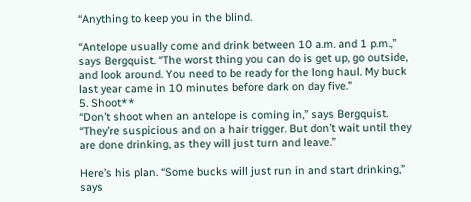“Anything to keep you in the blind.

“Antelope usually come and drink between 10 a.m. and 1 p.m.,” says Bergquist. “The worst thing you can do is get up, go outside, and look around. You need to be ready for the long haul. My buck last year came in 10 minutes before dark on day five.”
5. Shoot**
“Don’t shoot when an antelope is coming in,” says Bergquist. “They’re suspicious and on a hair trigger. But don’t wait until they are done drinking, as they will just turn and leave.”

Here’s his plan. “Some bucks will just run in and start drinking,” says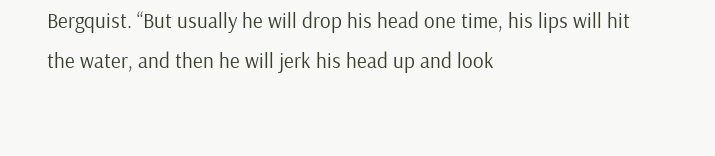Bergquist. “But usually he will drop his head one time, his lips will hit the water, and then he will jerk his head up and look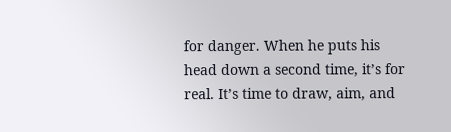for danger. When he puts his head down a second time, it’s for real. It’s time to draw, aim, and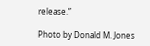release.”

Photo by Donald M. Jones